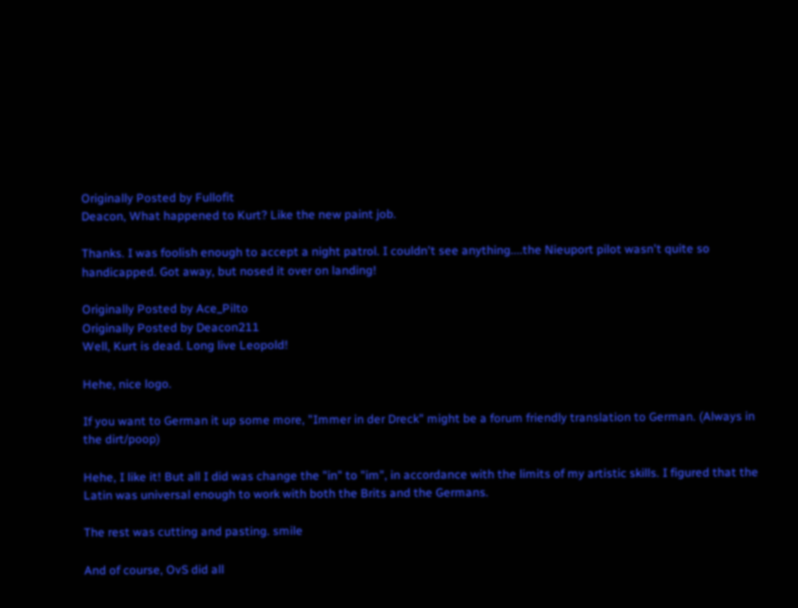Originally Posted by Fullofit
Deacon, What happened to Kurt? Like the new paint job.

Thanks. I was foolish enough to accept a night patrol. I couldn't see anything....the Nieuport pilot wasn't quite so handicapped. Got away, but nosed it over on landing!

Originally Posted by Ace_Pilto
Originally Posted by Deacon211
Well, Kurt is dead. Long live Leopold!

Hehe, nice logo.

If you want to German it up some more, "Immer in der Dreck" might be a forum friendly translation to German. (Always in the dirt/poop)

Hehe, I like it! But all I did was change the "in" to "im", in accordance with the limits of my artistic skills. I figured that the Latin was universal enough to work with both the Brits and the Germans.

The rest was cutting and pasting. smile

And of course, OvS did all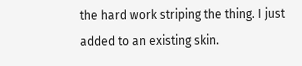the hard work striping the thing. I just added to an existing skin.